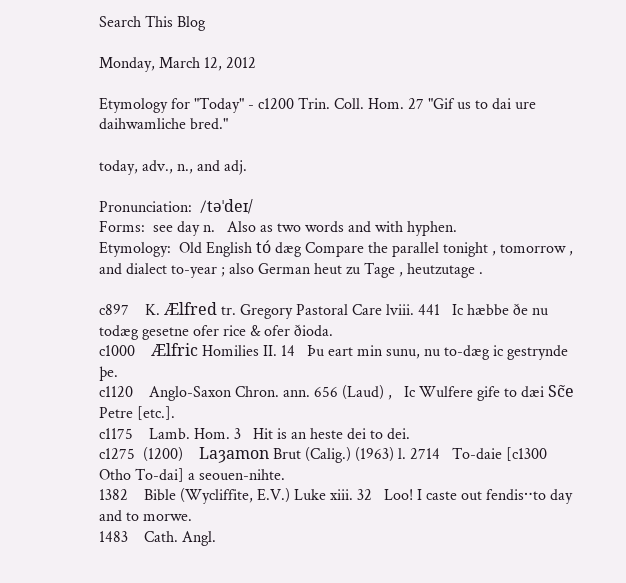Search This Blog

Monday, March 12, 2012

Etymology for "Today" - c1200 Trin. Coll. Hom. 27 "Gif us to dai ure daihwamliche bred."

today, adv., n., and adj.

Pronunciation:  /təˈdeɪ/
Forms:  see day n.   Also as two words and with hyphen.
Etymology:  Old English tó dæg Compare the parallel tonight , tomorrow , and dialect to-year ; also German heut zu Tage , heutzutage .

c897    K. Ælfred tr. Gregory Pastoral Care lviii. 441   Ic hæbbe ðe nu todæg gesetne ofer rice & ofer ðioda.
c1000    Ælfric Homilies II. 14   Þu eart min sunu, nu to-dæg ic gestrynde þe.
c1120    Anglo-Saxon Chron. ann. 656 (Laud) ,   Ic Wulfere gife to dæi Sc̃e Petre [etc.].
c1175    Lamb. Hom. 3   Hit is an heste dei to dei.
c1275  (1200)    Laȝamon Brut (Calig.) (1963) l. 2714   To-daie [c1300 Otho To-dai] a seouen-nihte.
1382    Bible (Wycliffite, E.V.) Luke xiii. 32   Loo! I caste out fendis‥to day and to morwe.
1483    Cath. Angl.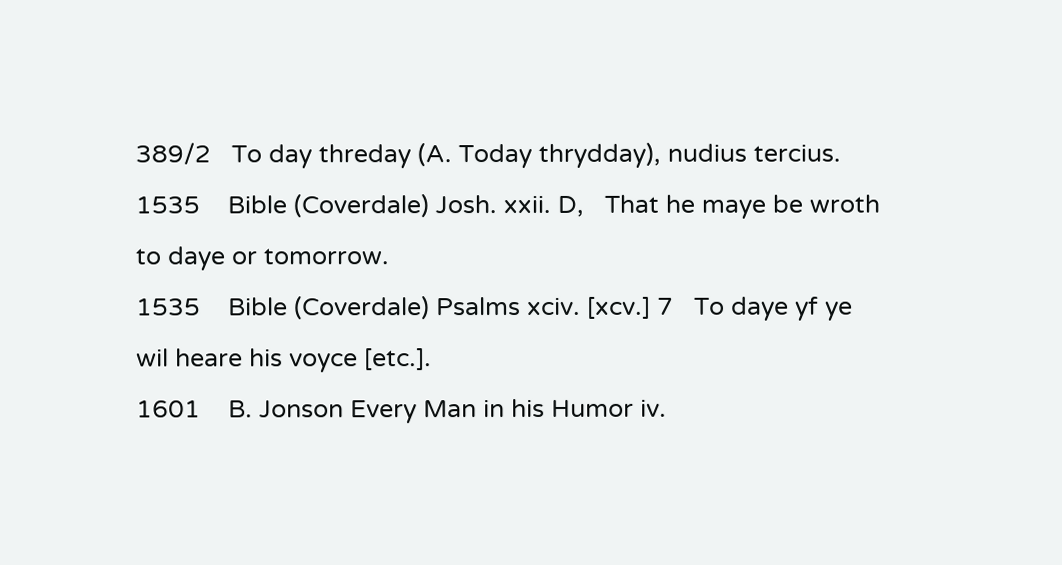389/2   To day threday (A. Today thrydday), nudius tercius.
1535    Bible (Coverdale) Josh. xxii. D,   That he maye be wroth to daye or tomorrow.
1535    Bible (Coverdale) Psalms xciv. [xcv.] 7   To daye yf ye wil heare his voyce [etc.].
1601    B. Jonson Every Man in his Humor iv.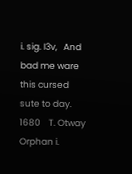i. sig. I3v,   And bad me ware this cursed sute to day.
1680    T. Otway Orphan i.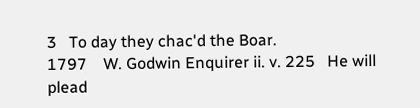3   To day they chac'd the Boar.
1797    W. Godwin Enquirer ii. v. 225   He will plead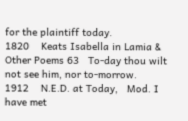for the plaintiff today.
1820    Keats Isabella in Lamia & Other Poems 63   To-day thou wilt not see him, nor to-morrow.
1912    N.E.D. at Today,   Mod. I have met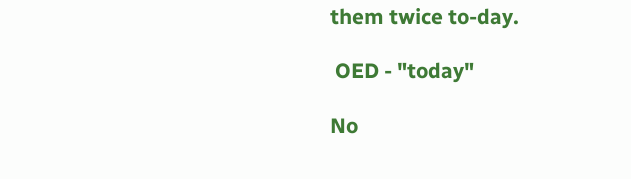them twice to-day.

 OED - "today"

No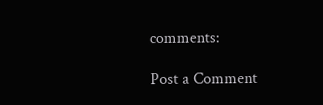comments:

Post a Comment